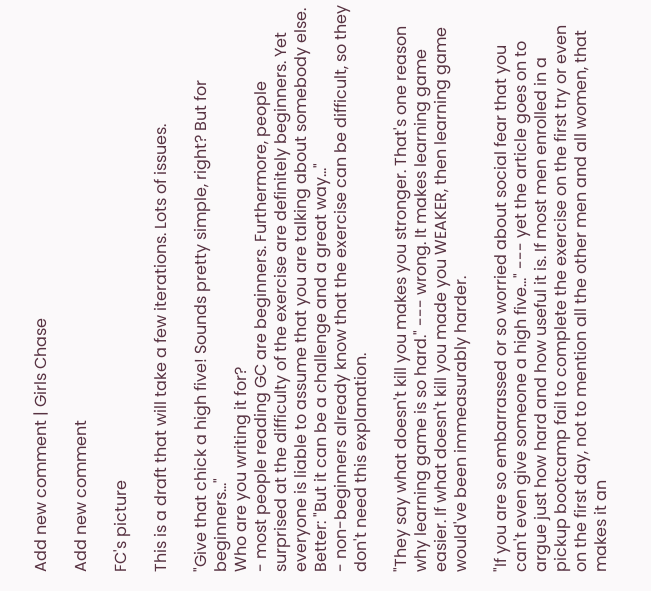Add new comment | Girls Chase

Add new comment

FC's picture

This is a draft that will take a few iterations. Lots of issues.

"Give that chick a high five! Sounds pretty simple, right? But for beginners..."
Who are you writing it for?
- most people reading GC are beginners. Furthermore, people surprised at the difficulty of the exercise are definitely beginners. Yet everyone is liable to assume that you are talking about somebody else. Better: "But it can be a challenge and a great way..."
- non-beginners already know that the exercise can be difficult, so they don't need this explanation.

"They say what doesn't kill you makes you stronger. That's one reason why learning game is so hard." --- wrong. It makes learning game easier. If what doesn't kill you made you WEAKER, then learning game would've been immeasurably harder.

"If you are so embarrassed or so worried about social fear that you can't even give someone a high five..." --- yet the article goes on to argue just how hard and how useful it is. If most men enrolled in a pickup bootcamp fail to complete the exercise on the first try or even on the first day, not to mention all the other men and all women, that makes it an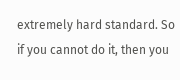extremely hard standard. So if you cannot do it, then you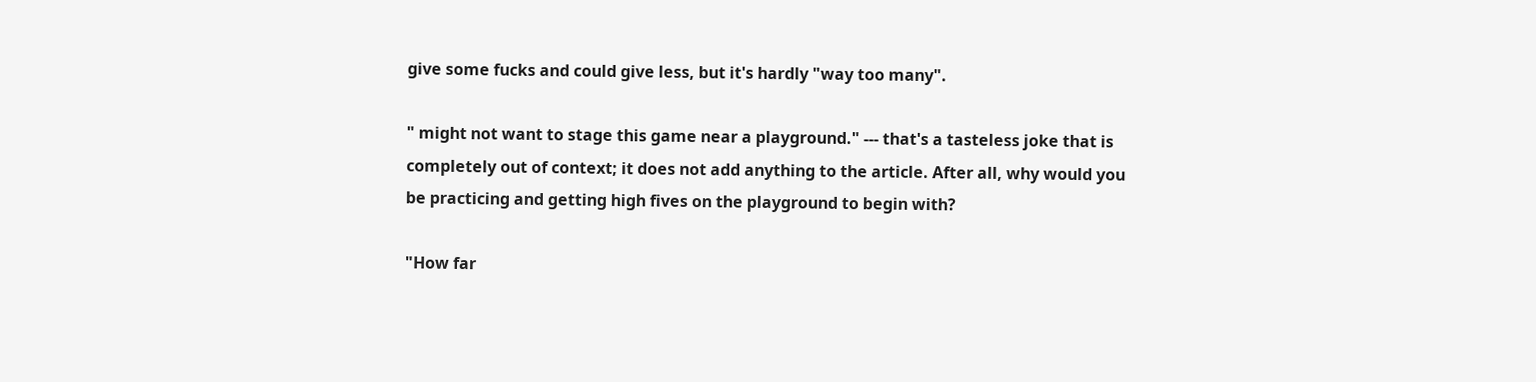give some fucks and could give less, but it's hardly "way too many".

" might not want to stage this game near a playground." --- that's a tasteless joke that is completely out of context; it does not add anything to the article. After all, why would you be practicing and getting high fives on the playground to begin with?

"How far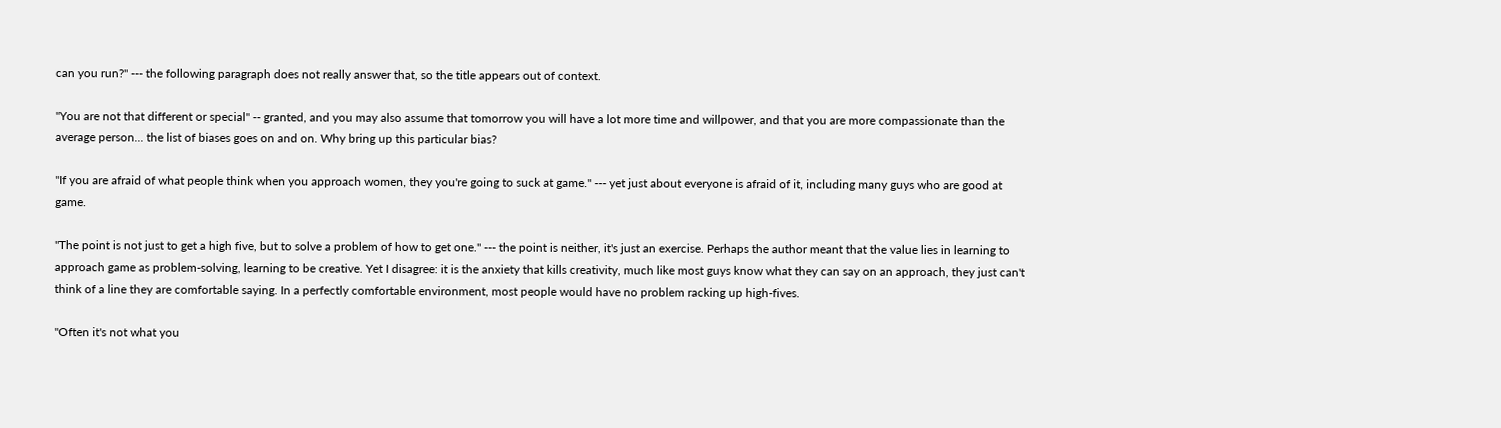can you run?" --- the following paragraph does not really answer that, so the title appears out of context.

"You are not that different or special" -- granted, and you may also assume that tomorrow you will have a lot more time and willpower, and that you are more compassionate than the average person... the list of biases goes on and on. Why bring up this particular bias?

"If you are afraid of what people think when you approach women, they you're going to suck at game." --- yet just about everyone is afraid of it, including many guys who are good at game.

"The point is not just to get a high five, but to solve a problem of how to get one." --- the point is neither, it's just an exercise. Perhaps the author meant that the value lies in learning to approach game as problem-solving, learning to be creative. Yet I disagree: it is the anxiety that kills creativity, much like most guys know what they can say on an approach, they just can't think of a line they are comfortable saying. In a perfectly comfortable environment, most people would have no problem racking up high-fives.

"Often it's not what you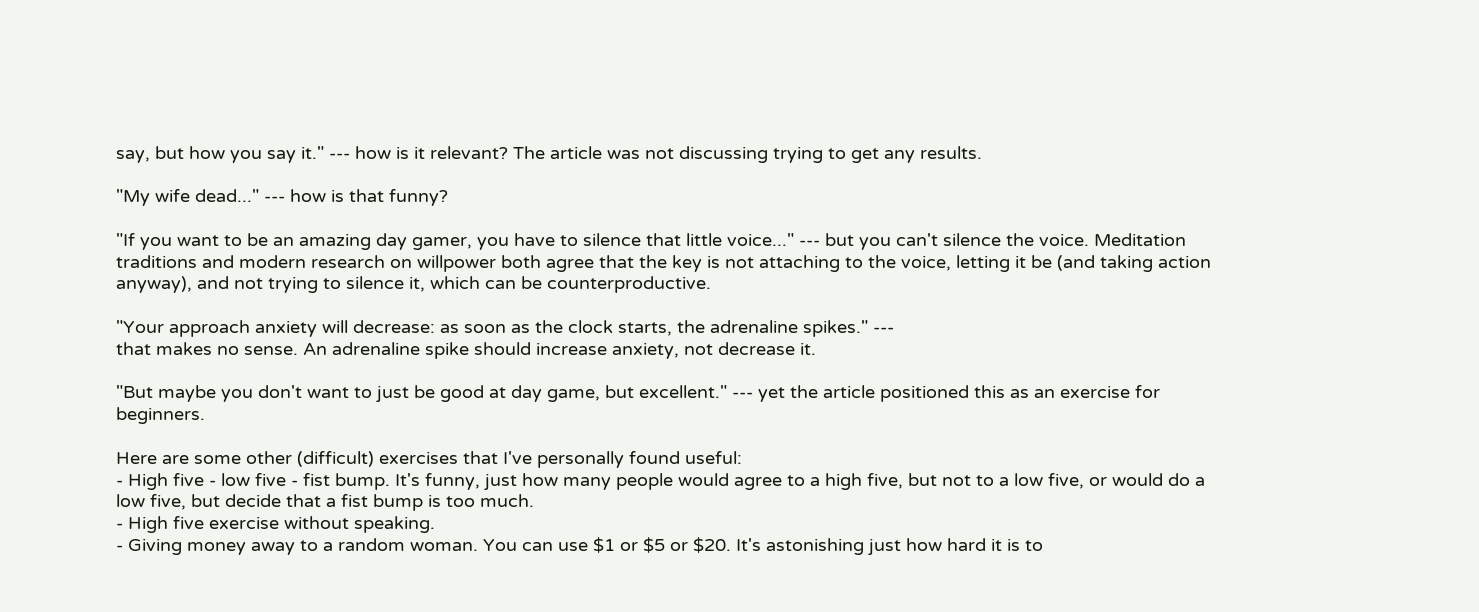say, but how you say it." --- how is it relevant? The article was not discussing trying to get any results.

"My wife dead..." --- how is that funny?

"If you want to be an amazing day gamer, you have to silence that little voice..." --- but you can't silence the voice. Meditation traditions and modern research on willpower both agree that the key is not attaching to the voice, letting it be (and taking action anyway), and not trying to silence it, which can be counterproductive.

"Your approach anxiety will decrease: as soon as the clock starts, the adrenaline spikes." ---
that makes no sense. An adrenaline spike should increase anxiety, not decrease it.

"But maybe you don't want to just be good at day game, but excellent." --- yet the article positioned this as an exercise for beginners.

Here are some other (difficult) exercises that I've personally found useful:
- High five - low five - fist bump. It's funny, just how many people would agree to a high five, but not to a low five, or would do a low five, but decide that a fist bump is too much.
- High five exercise without speaking.
- Giving money away to a random woman. You can use $1 or $5 or $20. It's astonishing just how hard it is to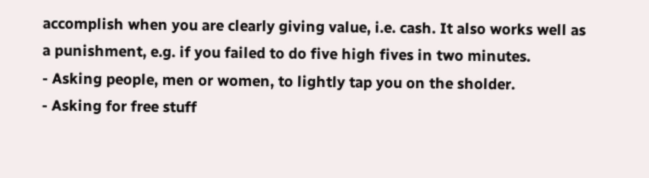accomplish when you are clearly giving value, i.e. cash. It also works well as a punishment, e.g. if you failed to do five high fives in two minutes.
- Asking people, men or women, to lightly tap you on the sholder.
- Asking for free stuff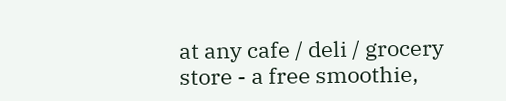at any cafe / deli / grocery store - a free smoothie,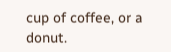cup of coffee, or a donut.